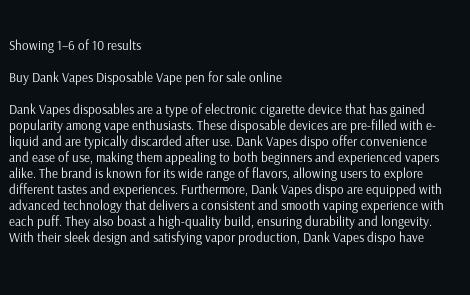Showing 1–6 of 10 results

Buy Dank Vapes Disposable Vape pen for sale online

Dank Vapes disposables are a type of electronic cigarette device that has gained popularity among vape enthusiasts. These disposable devices are pre-filled with e-liquid and are typically discarded after use. Dank Vapes dispo offer convenience and ease of use, making them appealing to both beginners and experienced vapers alike. The brand is known for its wide range of flavors, allowing users to explore different tastes and experiences. Furthermore, Dank Vapes dispo are equipped with advanced technology that delivers a consistent and smooth vaping experience with each puff. They also boast a high-quality build, ensuring durability and longevity. With their sleek design and satisfying vapor production, Dank Vapes dispo have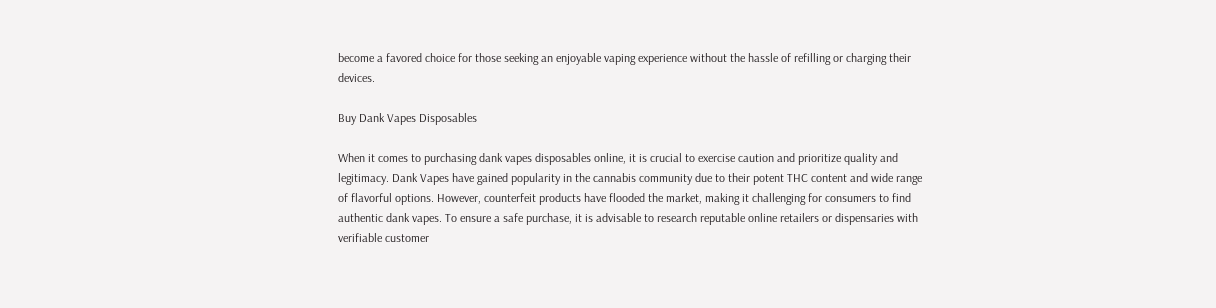become a favored choice for those seeking an enjoyable vaping experience without the hassle of refilling or charging their devices.

Buy Dank Vapes Disposables

When it comes to purchasing dank vapes disposables online, it is crucial to exercise caution and prioritize quality and legitimacy. Dank Vapes have gained popularity in the cannabis community due to their potent THC content and wide range of flavorful options. However, counterfeit products have flooded the market, making it challenging for consumers to find authentic dank vapes. To ensure a safe purchase, it is advisable to research reputable online retailers or dispensaries with verifiable customer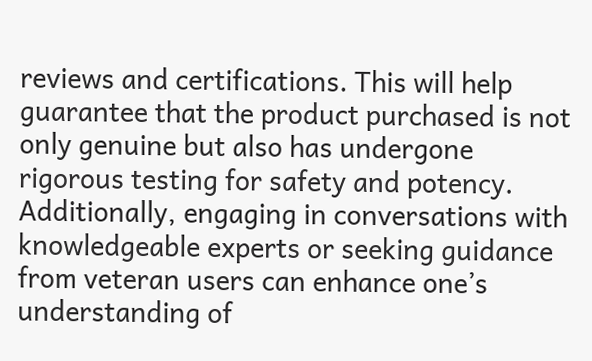reviews and certifications. This will help guarantee that the product purchased is not only genuine but also has undergone rigorous testing for safety and potency. Additionally, engaging in conversations with knowledgeable experts or seeking guidance from veteran users can enhance one’s understanding of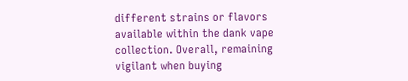different strains or flavors available within the dank vape collection. Overall, remaining vigilant when buying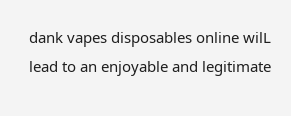dank vapes disposables online wilL lead to an enjoyable and legitimate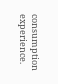consumption experience.